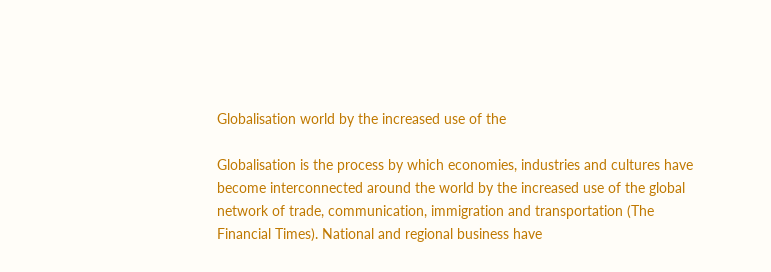Globalisation world by the increased use of the

Globalisation is the process by which economies, industries and cultures have become interconnected around the world by the increased use of the global network of trade, communication, immigration and transportation (The Financial Times). National and regional business have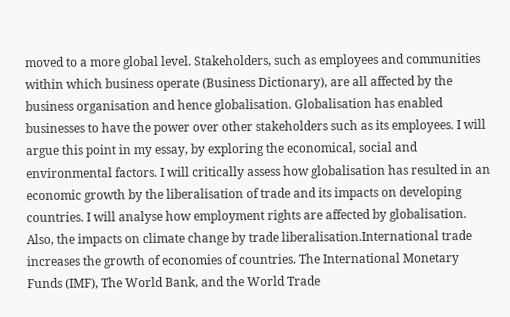moved to a more global level. Stakeholders, such as employees and communities within which business operate (Business Dictionary), are all affected by the business organisation and hence globalisation. Globalisation has enabled businesses to have the power over other stakeholders such as its employees. I will argue this point in my essay, by exploring the economical, social and environmental factors. I will critically assess how globalisation has resulted in an economic growth by the liberalisation of trade and its impacts on developing countries. I will analyse how employment rights are affected by globalisation. Also, the impacts on climate change by trade liberalisation.International trade increases the growth of economies of countries. The International Monetary Funds (IMF), The World Bank, and the World Trade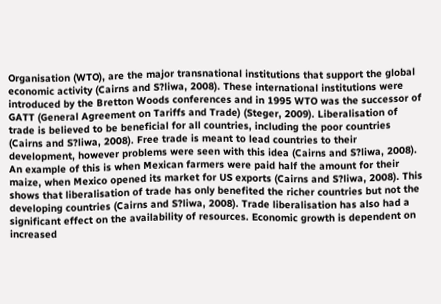Organisation (WTO), are the major transnational institutions that support the global economic activity (Cairns and S?liwa, 2008). These international institutions were introduced by the Bretton Woods conferences and in 1995 WTO was the successor of GATT (General Agreement on Tariffs and Trade) (Steger, 2009). Liberalisation of trade is believed to be beneficial for all countries, including the poor countries (Cairns and S?liwa, 2008). Free trade is meant to lead countries to their development, however problems were seen with this idea (Cairns and S?liwa, 2008). An example of this is when Mexican farmers were paid half the amount for their maize, when Mexico opened its market for US exports (Cairns and S?liwa, 2008). This shows that liberalisation of trade has only benefited the richer countries but not the developing countries (Cairns and S?liwa, 2008). Trade liberalisation has also had a significant effect on the availability of resources. Economic growth is dependent on increased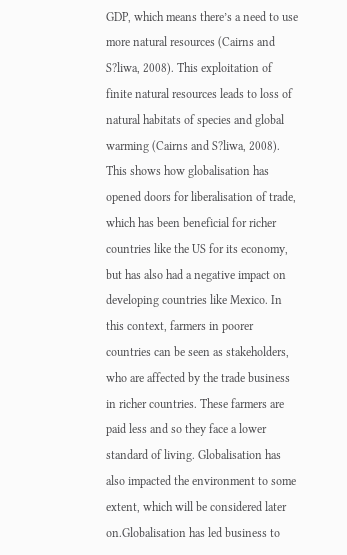GDP, which means there’s a need to use more natural resources (Cairns and S?liwa, 2008). This exploitation of finite natural resources leads to loss of natural habitats of species and global warming (Cairns and S?liwa, 2008). This shows how globalisation has opened doors for liberalisation of trade, which has been beneficial for richer countries like the US for its economy, but has also had a negative impact on developing countries like Mexico. In this context, farmers in poorer countries can be seen as stakeholders, who are affected by the trade business in richer countries. These farmers are paid less and so they face a lower standard of living. Globalisation has also impacted the environment to some extent, which will be considered later on.Globalisation has led business to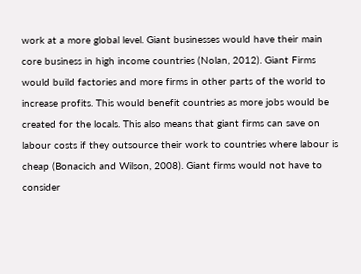work at a more global level. Giant businesses would have their main core business in high income countries (Nolan, 2012). Giant Firms would build factories and more firms in other parts of the world to increase profits. This would benefit countries as more jobs would be created for the locals. This also means that giant firms can save on labour costs if they outsource their work to countries where labour is cheap (Bonacich and Wilson, 2008). Giant firms would not have to consider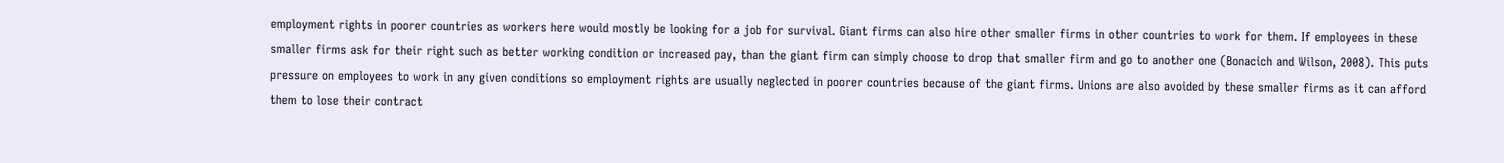employment rights in poorer countries as workers here would mostly be looking for a job for survival. Giant firms can also hire other smaller firms in other countries to work for them. If employees in these smaller firms ask for their right such as better working condition or increased pay, than the giant firm can simply choose to drop that smaller firm and go to another one (Bonacich and Wilson, 2008). This puts pressure on employees to work in any given conditions so employment rights are usually neglected in poorer countries because of the giant firms. Unions are also avoided by these smaller firms as it can afford them to lose their contract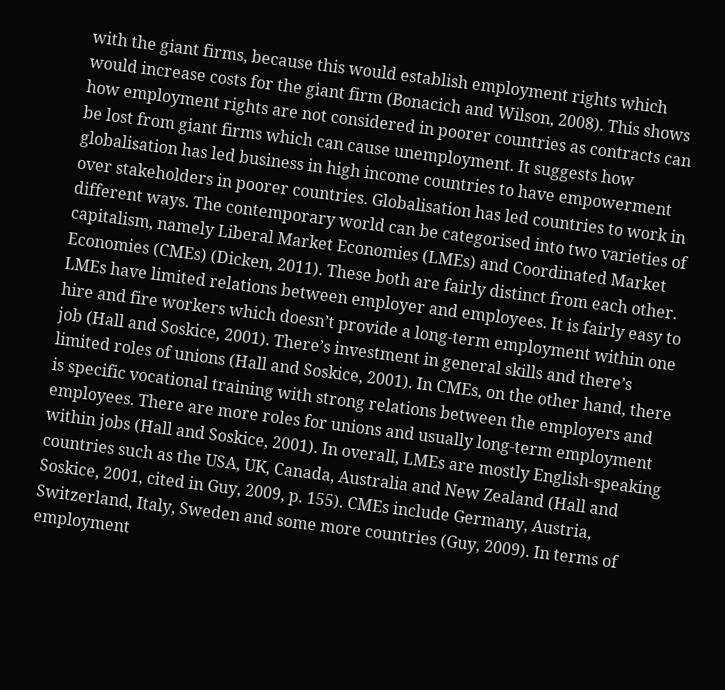with the giant firms, because this would establish employment rights which would increase costs for the giant firm (Bonacich and Wilson, 2008). This shows how employment rights are not considered in poorer countries as contracts can be lost from giant firms which can cause unemployment. It suggests how globalisation has led business in high income countries to have empowerment over stakeholders in poorer countries. Globalisation has led countries to work in different ways. The contemporary world can be categorised into two varieties of capitalism, namely Liberal Market Economies (LMEs) and Coordinated Market Economies (CMEs) (Dicken, 2011). These both are fairly distinct from each other. LMEs have limited relations between employer and employees. It is fairly easy to hire and fire workers which doesn’t provide a long-term employment within one job (Hall and Soskice, 2001). There’s investment in general skills and there’s limited roles of unions (Hall and Soskice, 2001). In CMEs, on the other hand, there is specific vocational training with strong relations between the employers and employees. There are more roles for unions and usually long-term employment within jobs (Hall and Soskice, 2001). In overall, LMEs are mostly English-speaking countries such as the USA, UK, Canada, Australia and New Zealand (Hall and Soskice, 2001, cited in Guy, 2009, p. 155). CMEs include Germany, Austria, Switzerland, Italy, Sweden and some more countries (Guy, 2009). In terms of employment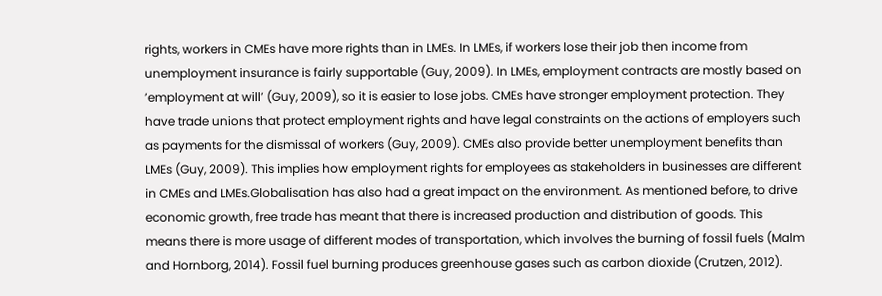rights, workers in CMEs have more rights than in LMEs. In LMEs, if workers lose their job then income from unemployment insurance is fairly supportable (Guy, 2009). In LMEs, employment contracts are mostly based on ’employment at will’ (Guy, 2009), so it is easier to lose jobs. CMEs have stronger employment protection. They have trade unions that protect employment rights and have legal constraints on the actions of employers such as payments for the dismissal of workers (Guy, 2009). CMEs also provide better unemployment benefits than LMEs (Guy, 2009). This implies how employment rights for employees as stakeholders in businesses are different in CMEs and LMEs.Globalisation has also had a great impact on the environment. As mentioned before, to drive economic growth, free trade has meant that there is increased production and distribution of goods. This means there is more usage of different modes of transportation, which involves the burning of fossil fuels (Malm and Hornborg, 2014). Fossil fuel burning produces greenhouse gases such as carbon dioxide (Crutzen, 2012).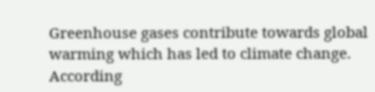Greenhouse gases contribute towards global warming which has led to climate change. According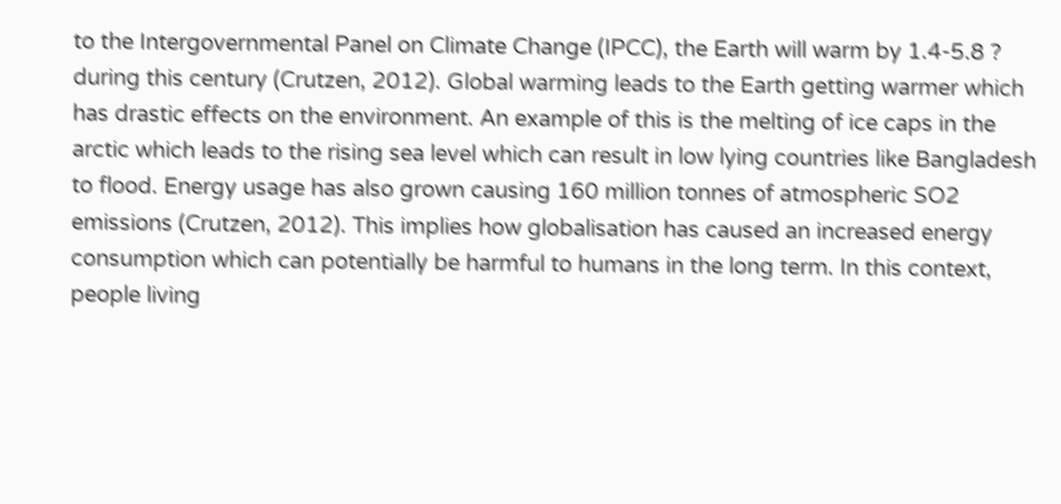to the Intergovernmental Panel on Climate Change (IPCC), the Earth will warm by 1.4-5.8 ? during this century (Crutzen, 2012). Global warming leads to the Earth getting warmer which has drastic effects on the environment. An example of this is the melting of ice caps in the arctic which leads to the rising sea level which can result in low lying countries like Bangladesh to flood. Energy usage has also grown causing 160 million tonnes of atmospheric SO2 emissions (Crutzen, 2012). This implies how globalisation has caused an increased energy consumption which can potentially be harmful to humans in the long term. In this context, people living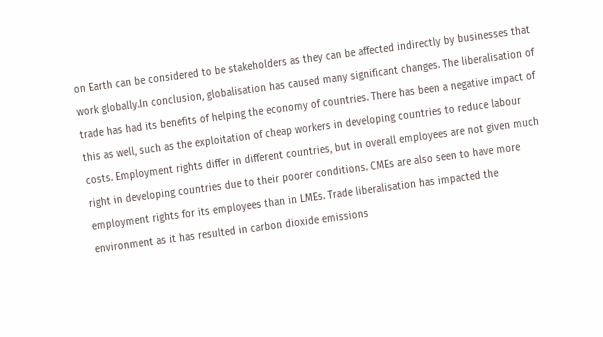on Earth can be considered to be stakeholders as they can be affected indirectly by businesses that work globally.In conclusion, globalisation has caused many significant changes. The liberalisation of trade has had its benefits of helping the economy of countries. There has been a negative impact of this as well, such as the exploitation of cheap workers in developing countries to reduce labour costs. Employment rights differ in different countries, but in overall employees are not given much right in developing countries due to their poorer conditions. CMEs are also seen to have more employment rights for its employees than in LMEs. Trade liberalisation has impacted the environment as it has resulted in carbon dioxide emissions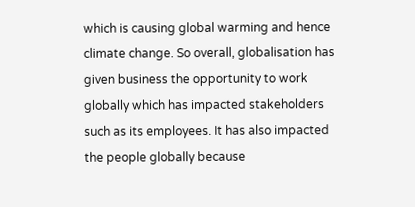which is causing global warming and hence climate change. So overall, globalisation has given business the opportunity to work globally which has impacted stakeholders such as its employees. It has also impacted the people globally because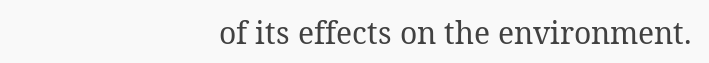of its effects on the environment.